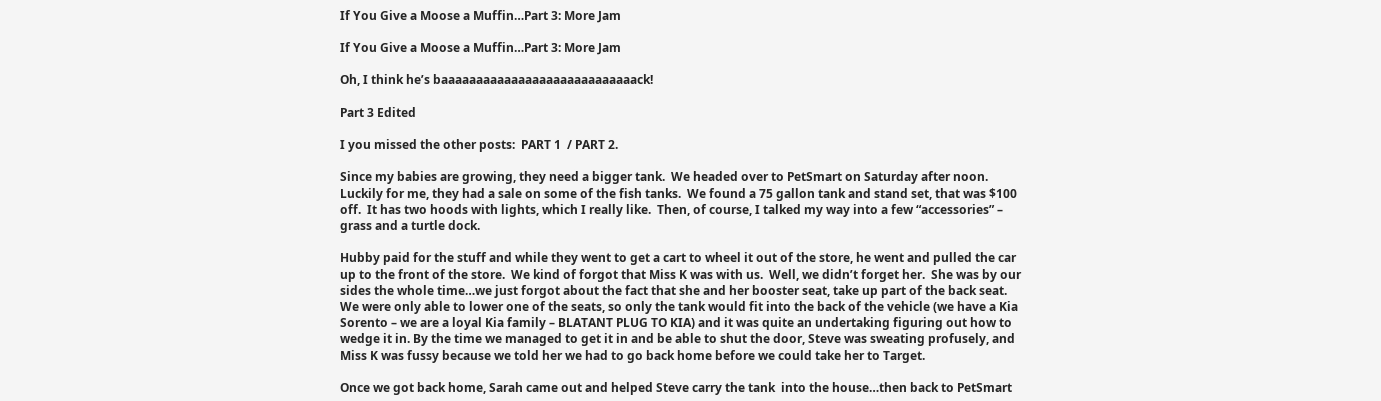If You Give a Moose a Muffin…Part 3: More Jam

If You Give a Moose a Muffin…Part 3: More Jam

Oh, I think he’s baaaaaaaaaaaaaaaaaaaaaaaaaaaack!

Part 3 Edited

I you missed the other posts:  PART 1  / PART 2.

Since my babies are growing, they need a bigger tank.  We headed over to PetSmart on Saturday after noon.  Luckily for me, they had a sale on some of the fish tanks.  We found a 75 gallon tank and stand set, that was $100 off.  It has two hoods with lights, which I really like.  Then, of course, I talked my way into a few “accessories” –  grass and a turtle dock.

Hubby paid for the stuff and while they went to get a cart to wheel it out of the store, he went and pulled the car up to the front of the store.  We kind of forgot that Miss K was with us.  Well, we didn’t forget her.  She was by our sides the whole time…we just forgot about the fact that she and her booster seat, take up part of the back seat.  We were only able to lower one of the seats, so only the tank would fit into the back of the vehicle (we have a Kia Sorento – we are a loyal Kia family – BLATANT PLUG TO KIA) and it was quite an undertaking figuring out how to wedge it in. By the time we managed to get it in and be able to shut the door, Steve was sweating profusely, and Miss K was fussy because we told her we had to go back home before we could take her to Target.

Once we got back home, Sarah came out and helped Steve carry the tank  into the house…then back to PetSmart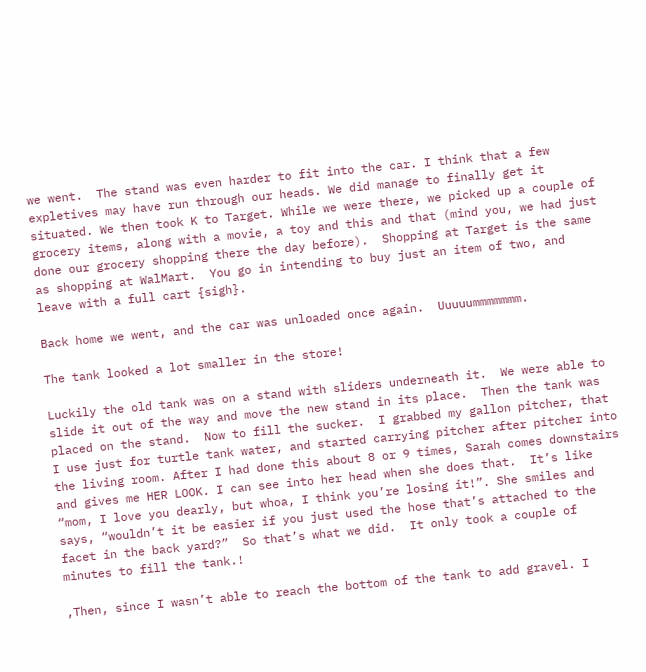we went.  The stand was even harder to fit into the car. I think that a few expletives may have run through our heads. We did manage to finally get it situated. We then took K to Target. While we were there, we picked up a couple of grocery items, along with a movie, a toy and this and that (mind you, we had just done our grocery shopping there the day before).  Shopping at Target is the same as shopping at WalMart.  You go in intending to buy just an item of two, and leave with a full cart {sigh}.

Back home we went, and the car was unloaded once again.  Uuuuummmmmmm.

The tank looked a lot smaller in the store!

Luckily the old tank was on a stand with sliders underneath it.  We were able to slide it out of the way and move the new stand in its place.  Then the tank was placed on the stand.  Now to fill the sucker.  I grabbed my gallon pitcher, that I use just for turtle tank water, and started carrying pitcher after pitcher into the living room. After I had done this about 8 or 9 times, Sarah comes downstairs and gives me HER LOOK. I can see into her head when she does that.  It’s like “mom, I love you dearly, but whoa, I think you’re losing it!”. She smiles and says, “wouldn’t it be easier if you just used the hose that’s attached to the facet in the back yard?”  So that’s what we did.  It only took a couple of minutes to fill the tank.!

,Then, since I wasn’t able to reach the bottom of the tank to add gravel. I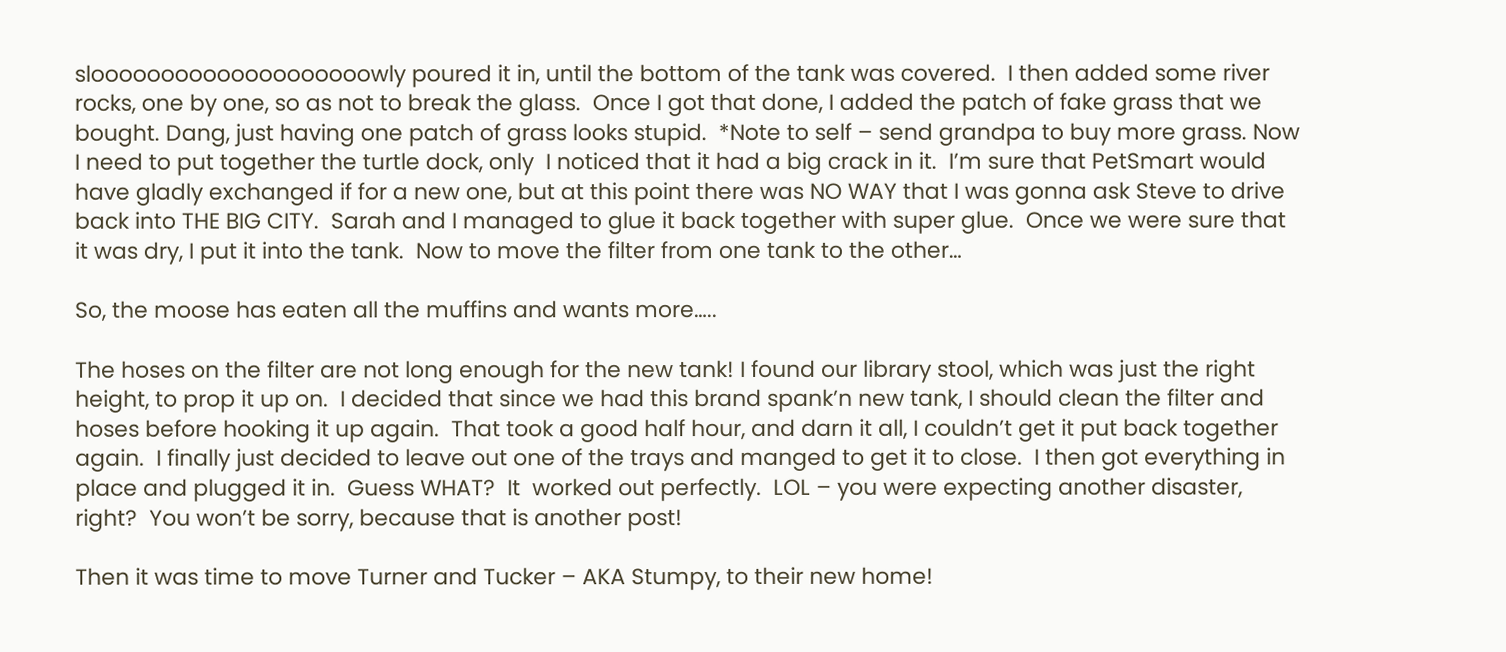sloooooooooooooooooooowly poured it in, until the bottom of the tank was covered.  I then added some river rocks, one by one, so as not to break the glass.  Once I got that done, I added the patch of fake grass that we bought. Dang, just having one patch of grass looks stupid.  *Note to self – send grandpa to buy more grass. Now I need to put together the turtle dock, only  I noticed that it had a big crack in it.  I’m sure that PetSmart would have gladly exchanged if for a new one, but at this point there was NO WAY that I was gonna ask Steve to drive back into THE BIG CITY.  Sarah and I managed to glue it back together with super glue.  Once we were sure that it was dry, I put it into the tank.  Now to move the filter from one tank to the other…

So, the moose has eaten all the muffins and wants more…..

The hoses on the filter are not long enough for the new tank! I found our library stool, which was just the right height, to prop it up on.  I decided that since we had this brand spank’n new tank, I should clean the filter and hoses before hooking it up again.  That took a good half hour, and darn it all, I couldn’t get it put back together again.  I finally just decided to leave out one of the trays and manged to get it to close.  I then got everything in place and plugged it in.  Guess WHAT?  It  worked out perfectly.  LOL – you were expecting another disaster, right?  You won’t be sorry, because that is another post!

Then it was time to move Turner and Tucker – AKA Stumpy, to their new home!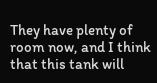They have plenty of room now, and I think that this tank will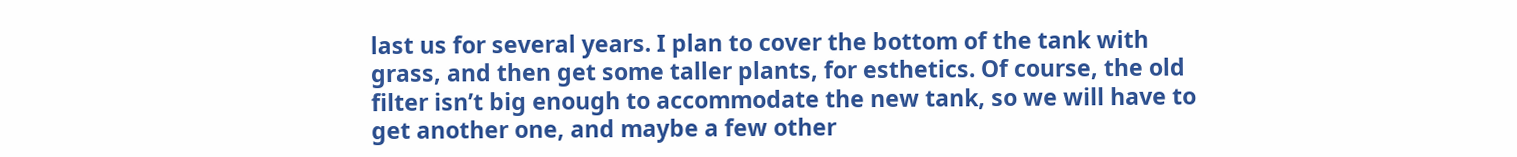last us for several years. I plan to cover the bottom of the tank with grass, and then get some taller plants, for esthetics. Of course, the old filter isn’t big enough to accommodate the new tank, so we will have to get another one, and maybe a few other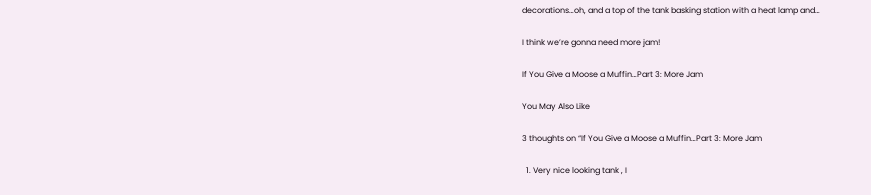decorations…oh, and a top of the tank basking station with a heat lamp and…

I think we’re gonna need more jam!

If You Give a Moose a Muffin…Part 3: More Jam

You May Also Like

3 thoughts on “If You Give a Moose a Muffin…Part 3: More Jam

  1. Very nice looking tank , I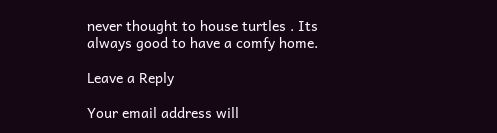never thought to house turtles . Its always good to have a comfy home.

Leave a Reply

Your email address will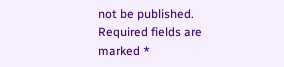not be published. Required fields are marked *